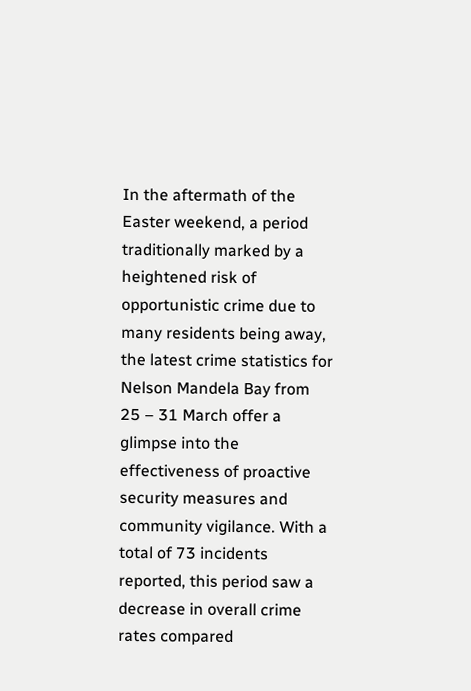In the aftermath of the Easter weekend, a period traditionally marked by a heightened risk of opportunistic crime due to many residents being away, the latest crime statistics for Nelson Mandela Bay from 25 – 31 March offer a glimpse into the effectiveness of proactive security measures and community vigilance. With a total of 73 incidents reported, this period saw a decrease in overall crime rates compared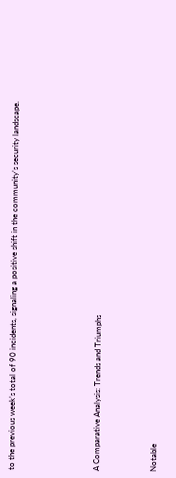to the previous week’s total of 90 incidents, signaling a positive shift in the community’s security landscape.





A Comparative Analysis: Trends and Triumphs



Notable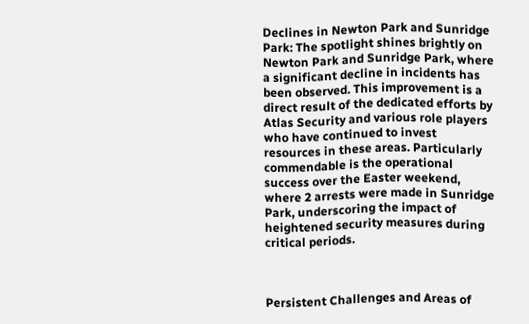Declines in Newton Park and Sunridge Park: The spotlight shines brightly on Newton Park and Sunridge Park, where a significant decline in incidents has been observed. This improvement is a direct result of the dedicated efforts by Atlas Security and various role players who have continued to invest resources in these areas. Particularly commendable is the operational success over the Easter weekend, where 2 arrests were made in Sunridge Park, underscoring the impact of heightened security measures during critical periods.



Persistent Challenges and Areas of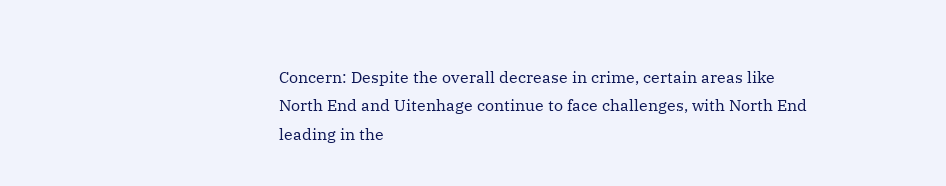Concern: Despite the overall decrease in crime, certain areas like North End and Uitenhage continue to face challenges, with North End leading in the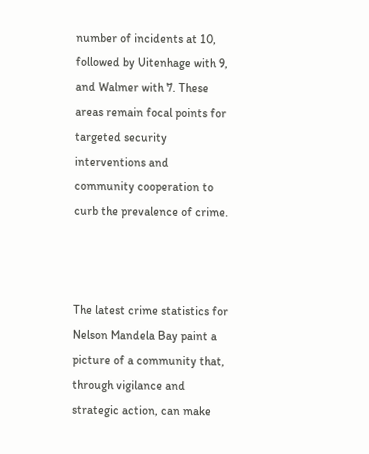number of incidents at 10, followed by Uitenhage with 9, and Walmer with 7. These areas remain focal points for targeted security interventions and community cooperation to curb the prevalence of crime.



The latest crime statistics for Nelson Mandela Bay paint a picture of a community that, through vigilance and strategic action, can make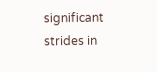significant strides in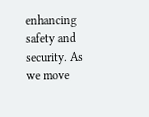enhancing safety and security. As we move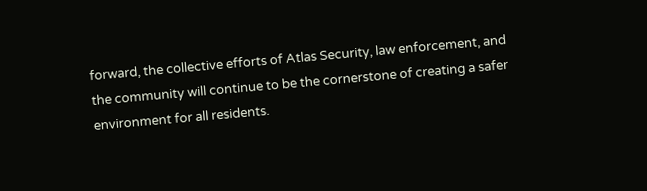forward, the collective efforts of Atlas Security, law enforcement, and the community will continue to be the cornerstone of creating a safer environment for all residents.